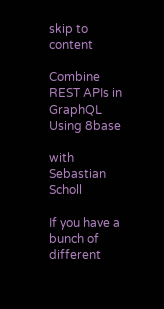skip to content

Combine REST APIs in GraphQL Using 8base

with Sebastian Scholl

If you have a bunch of different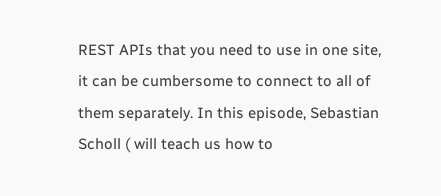REST APIs that you need to use in one site, it can be cumbersome to connect to all of them separately. In this episode, Sebastian Scholl ( will teach us how to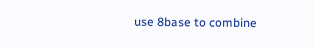use 8base to combine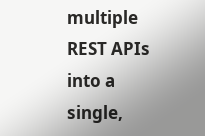multiple REST APIs into a single,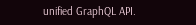unified GraphQL API.